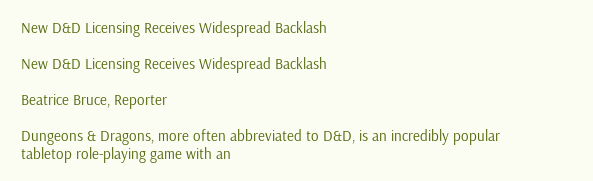New D&D Licensing Receives Widespread Backlash

New D&D Licensing Receives Widespread Backlash

Beatrice Bruce, Reporter

Dungeons & Dragons, more often abbreviated to D&D, is an incredibly popular tabletop role-playing game with an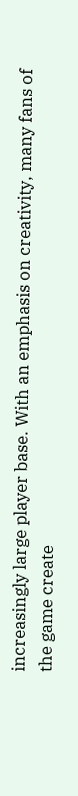increasingly large player base. With an emphasis on creativity, many fans of the game create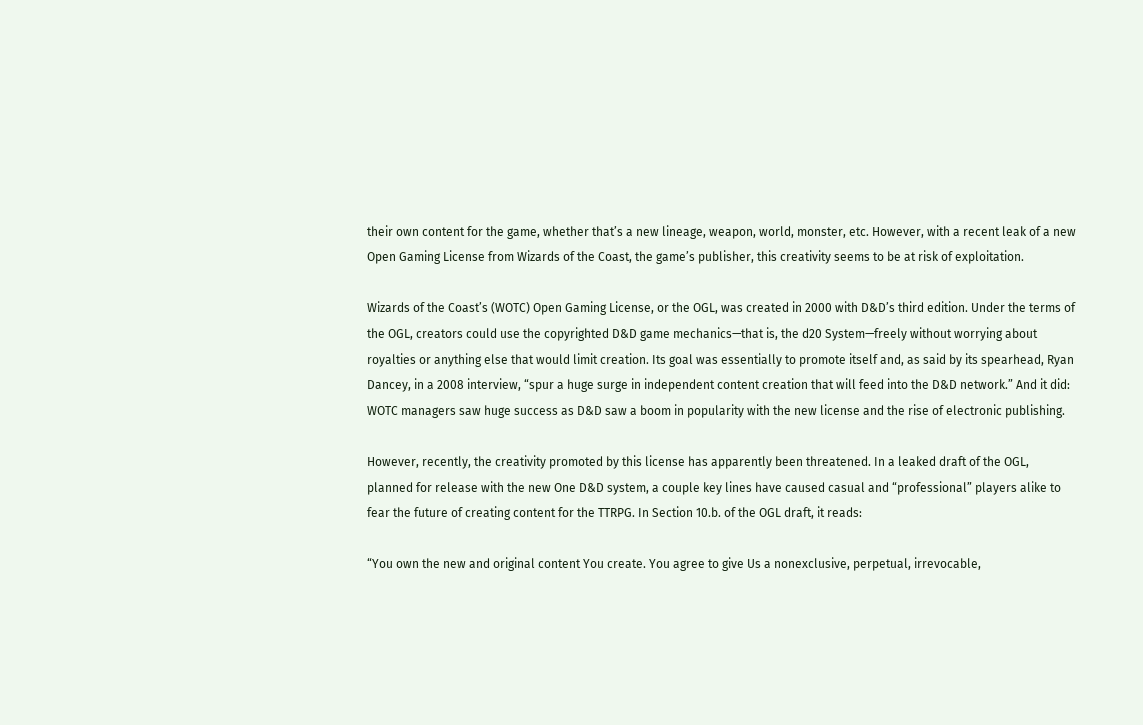their own content for the game, whether that’s a new lineage, weapon, world, monster, etc. However, with a recent leak of a new Open Gaming License from Wizards of the Coast, the game’s publisher, this creativity seems to be at risk of exploitation.

Wizards of the Coast’s (WOTC) Open Gaming License, or the OGL, was created in 2000 with D&D’s third edition. Under the terms of the OGL, creators could use the copyrighted D&D game mechanics—that is, the d20 System—freely without worrying about royalties or anything else that would limit creation. Its goal was essentially to promote itself and, as said by its spearhead, Ryan Dancey, in a 2008 interview, “spur a huge surge in independent content creation that will feed into the D&D network.” And it did: WOTC managers saw huge success as D&D saw a boom in popularity with the new license and the rise of electronic publishing.

However, recently, the creativity promoted by this license has apparently been threatened. In a leaked draft of the OGL, planned for release with the new One D&D system, a couple key lines have caused casual and “professional” players alike to fear the future of creating content for the TTRPG. In Section 10.b. of the OGL draft, it reads:

“You own the new and original content You create. You agree to give Us a nonexclusive, perpetual, irrevocable,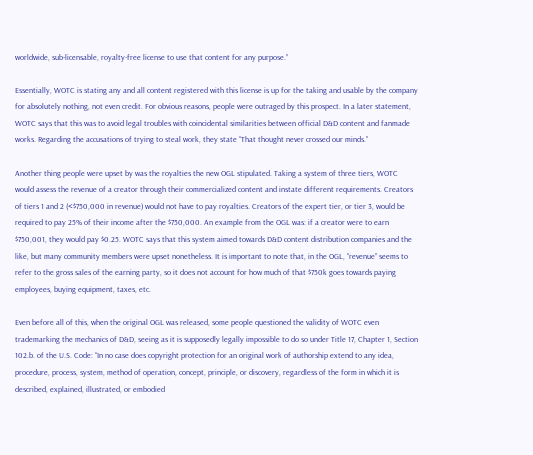worldwide, sub-licensable, royalty-free license to use that content for any purpose.”

Essentially, WOTC is stating any and all content registered with this license is up for the taking and usable by the company for absolutely nothing, not even credit. For obvious reasons, people were outraged by this prospect. In a later statement, WOTC says that this was to avoid legal troubles with coincidental similarities between official D&D content and fanmade works. Regarding the accusations of trying to steal work, they state “That thought never crossed our minds.”

Another thing people were upset by was the royalties the new OGL stipulated. Taking a system of three tiers, WOTC would assess the revenue of a creator through their commercialized content and instate different requirements. Creators of tiers 1 and 2 (<$750,000 in revenue) would not have to pay royalties. Creators of the expert tier, or tier 3, would be required to pay 25% of their income after the $750,000. An example from the OGL was: if a creator were to earn $750,001, they would pay $0.25. WOTC says that this system aimed towards D&D content distribution companies and the like, but many community members were upset nonetheless. It is important to note that, in the OGL, “revenue” seems to refer to the gross sales of the earning party, so it does not account for how much of that $750k goes towards paying employees, buying equipment, taxes, etc.

Even before all of this, when the original OGL was released, some people questioned the validity of WOTC even trademarking the mechanics of D&D, seeing as it is supposedly legally impossible to do so under Title 17, Chapter 1, Section 102.b. of the U.S. Code: “In no case does copyright protection for an original work of authorship extend to any idea, procedure, process, system, method of operation, concept, principle, or discovery, regardless of the form in which it is described, explained, illustrated, or embodied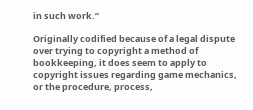in such work.”

Originally codified because of a legal dispute over trying to copyright a method of bookkeeping, it does seem to apply to copyright issues regarding game mechanics, or the procedure, process,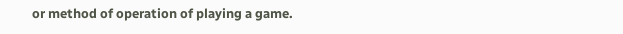or method of operation of playing a game.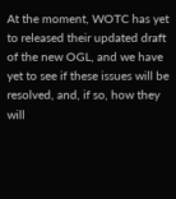At the moment, WOTC has yet to released their updated draft of the new OGL, and we have yet to see if these issues will be resolved, and, if so, how they will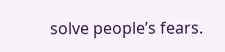solve people’s fears.